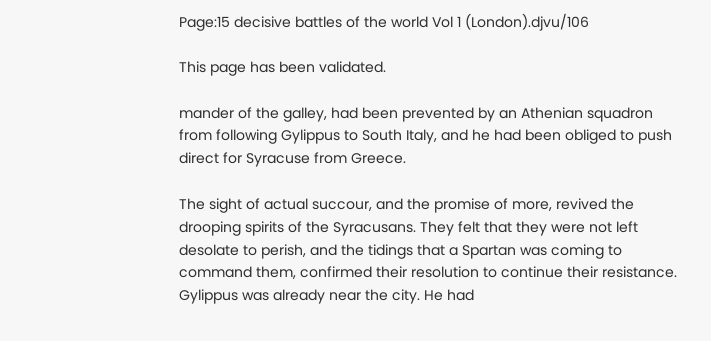Page:15 decisive battles of the world Vol 1 (London).djvu/106

This page has been validated.

mander of the galley, had been prevented by an Athenian squadron from following Gylippus to South Italy, and he had been obliged to push direct for Syracuse from Greece.

The sight of actual succour, and the promise of more, revived the drooping spirits of the Syracusans. They felt that they were not left desolate to perish, and the tidings that a Spartan was coming to command them, confirmed their resolution to continue their resistance. Gylippus was already near the city. He had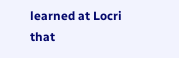learned at Locri that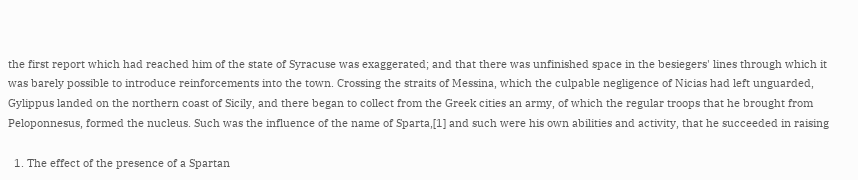the first report which had reached him of the state of Syracuse was exaggerated; and that there was unfinished space in the besiegers' lines through which it was barely possible to introduce reinforcements into the town. Crossing the straits of Messina, which the culpable negligence of Nicias had left unguarded, Gylippus landed on the northern coast of Sicily, and there began to collect from the Greek cities an army, of which the regular troops that he brought from Peloponnesus, formed the nucleus. Such was the influence of the name of Sparta,[1] and such were his own abilities and activity, that he succeeded in raising

  1. The effect of the presence of a Spartan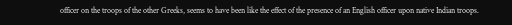officer on the troops of the other Greeks, seems to have been like the effect of the presence of an English officer upon native Indian troops.